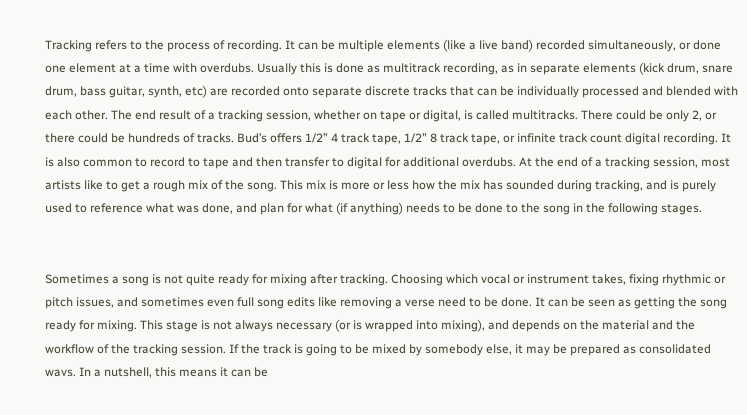Tracking refers to the process of recording. It can be multiple elements (like a live band) recorded simultaneously, or done one element at a time with overdubs. Usually this is done as multitrack recording, as in separate elements (kick drum, snare drum, bass guitar, synth, etc) are recorded onto separate discrete tracks that can be individually processed and blended with each other. The end result of a tracking session, whether on tape or digital, is called multitracks. There could be only 2, or there could be hundreds of tracks. Bud’s offers 1/2” 4 track tape, 1/2” 8 track tape, or infinite track count digital recording. It is also common to record to tape and then transfer to digital for additional overdubs. At the end of a tracking session, most artists like to get a rough mix of the song. This mix is more or less how the mix has sounded during tracking, and is purely used to reference what was done, and plan for what (if anything) needs to be done to the song in the following stages.


Sometimes a song is not quite ready for mixing after tracking. Choosing which vocal or instrument takes, fixing rhythmic or pitch issues, and sometimes even full song edits like removing a verse need to be done. It can be seen as getting the song ready for mixing. This stage is not always necessary (or is wrapped into mixing), and depends on the material and the workflow of the tracking session. If the track is going to be mixed by somebody else, it may be prepared as consolidated wavs. In a nutshell, this means it can be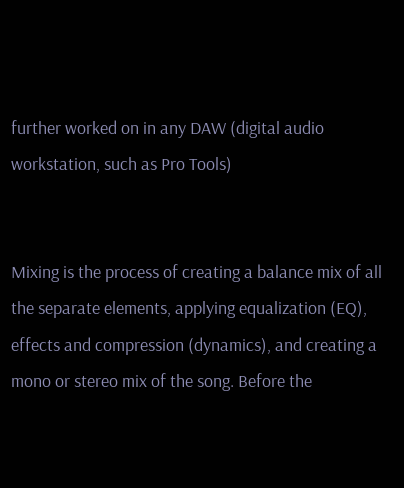further worked on in any DAW (digital audio workstation, such as Pro Tools)


Mixing is the process of creating a balance mix of all the separate elements, applying equalization (EQ), effects and compression (dynamics), and creating a mono or stereo mix of the song. Before the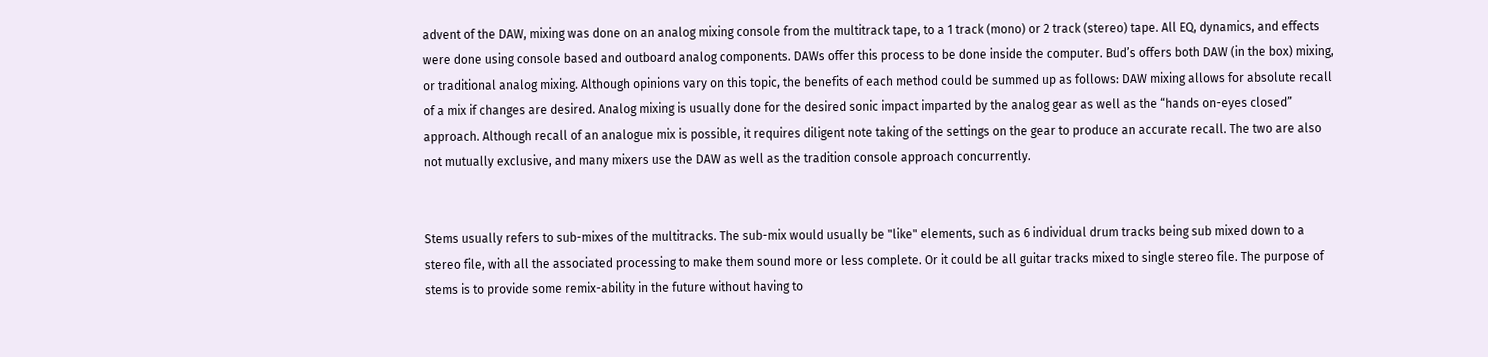advent of the DAW, mixing was done on an analog mixing console from the multitrack tape, to a 1 track (mono) or 2 track (stereo) tape. All EQ, dynamics, and effects were done using console based and outboard analog components. DAWs offer this process to be done inside the computer. Bud’s offers both DAW (in the box) mixing, or traditional analog mixing. Although opinions vary on this topic, the benefits of each method could be summed up as follows: DAW mixing allows for absolute recall of a mix if changes are desired. Analog mixing is usually done for the desired sonic impact imparted by the analog gear as well as the “hands on-eyes closed” approach. Although recall of an analogue mix is possible, it requires diligent note taking of the settings on the gear to produce an accurate recall. The two are also not mutually exclusive, and many mixers use the DAW as well as the tradition console approach concurrently.


Stems usually refers to sub-mixes of the multitracks. The sub-mix would usually be "like" elements, such as 6 individual drum tracks being sub mixed down to a stereo file, with all the associated processing to make them sound more or less complete. Or it could be all guitar tracks mixed to single stereo file. The purpose of stems is to provide some remix-ability in the future without having to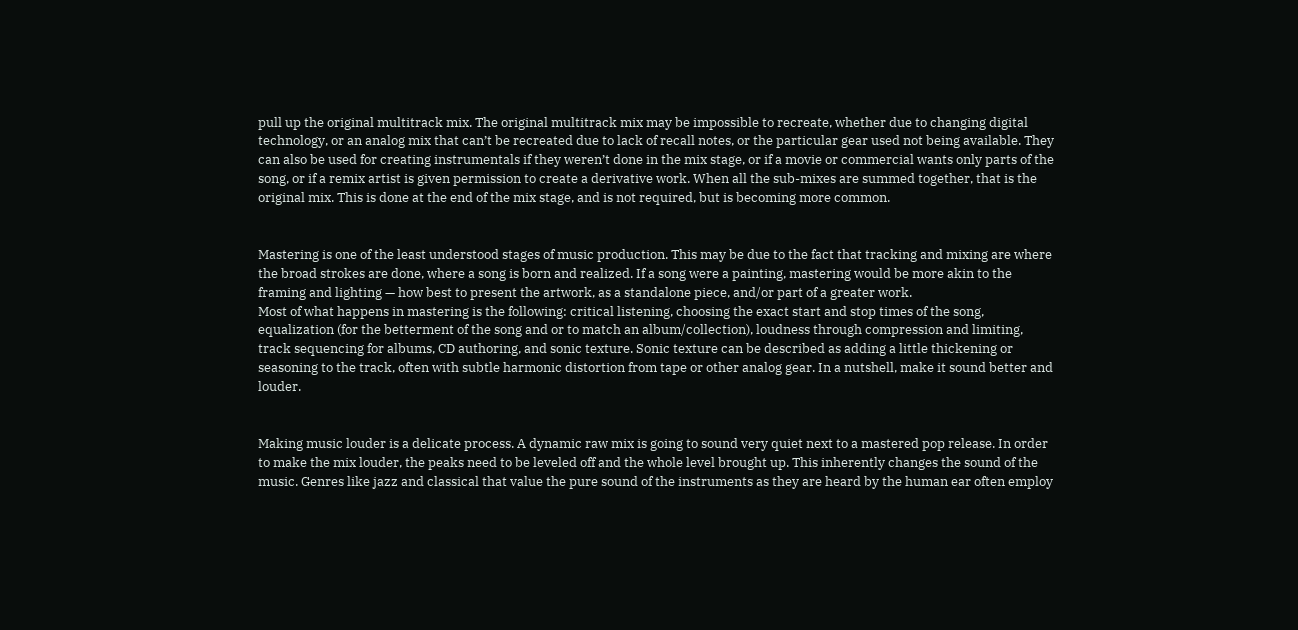pull up the original multitrack mix. The original multitrack mix may be impossible to recreate, whether due to changing digital technology, or an analog mix that can’t be recreated due to lack of recall notes, or the particular gear used not being available. They can also be used for creating instrumentals if they weren’t done in the mix stage, or if a movie or commercial wants only parts of the song, or if a remix artist is given permission to create a derivative work. When all the sub-mixes are summed together, that is the original mix. This is done at the end of the mix stage, and is not required, but is becoming more common.


Mastering is one of the least understood stages of music production. This may be due to the fact that tracking and mixing are where the broad strokes are done, where a song is born and realized. If a song were a painting, mastering would be more akin to the framing and lighting — how best to present the artwork, as a standalone piece, and/or part of a greater work.
Most of what happens in mastering is the following: critical listening, choosing the exact start and stop times of the song, equalization (for the betterment of the song and or to match an album/collection), loudness through compression and limiting, track sequencing for albums, CD authoring, and sonic texture. Sonic texture can be described as adding a little thickening or seasoning to the track, often with subtle harmonic distortion from tape or other analog gear. In a nutshell, make it sound better and louder.


Making music louder is a delicate process. A dynamic raw mix is going to sound very quiet next to a mastered pop release. In order to make the mix louder, the peaks need to be leveled off and the whole level brought up. This inherently changes the sound of the music. Genres like jazz and classical that value the pure sound of the instruments as they are heard by the human ear often employ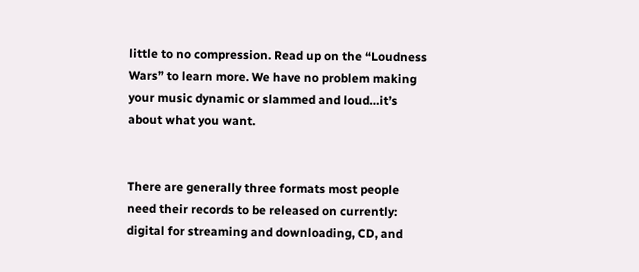little to no compression. Read up on the “Loudness Wars” to learn more. We have no problem making your music dynamic or slammed and loud…it’s about what you want.


There are generally three formats most people need their records to be released on currently: digital for streaming and downloading, CD, and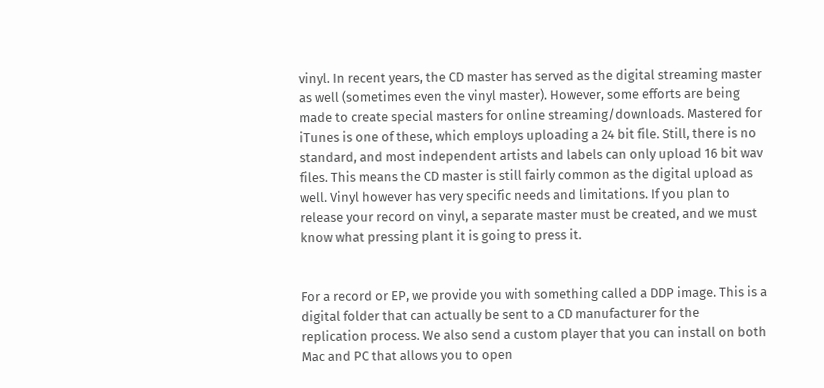vinyl. In recent years, the CD master has served as the digital streaming master as well (sometimes even the vinyl master). However, some efforts are being made to create special masters for online streaming/downloads. Mastered for iTunes is one of these, which employs uploading a 24 bit file. Still, there is no standard, and most independent artists and labels can only upload 16 bit wav files. This means the CD master is still fairly common as the digital upload as well. Vinyl however has very specific needs and limitations. If you plan to release your record on vinyl, a separate master must be created, and we must know what pressing plant it is going to press it.


For a record or EP, we provide you with something called a DDP image. This is a digital folder that can actually be sent to a CD manufacturer for the replication process. We also send a custom player that you can install on both Mac and PC that allows you to open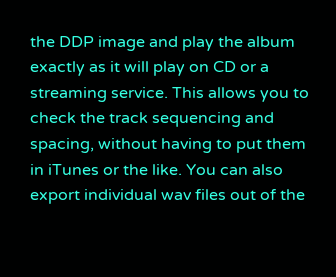the DDP image and play the album exactly as it will play on CD or a streaming service. This allows you to check the track sequencing and spacing, without having to put them in iTunes or the like. You can also export individual wav files out of the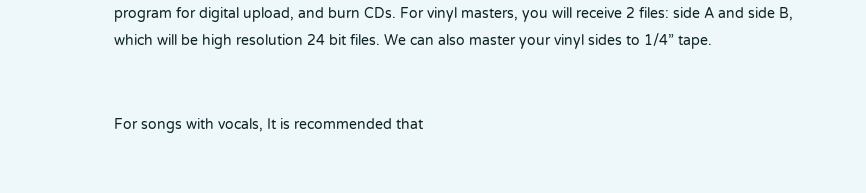program for digital upload, and burn CDs. For vinyl masters, you will receive 2 files: side A and side B, which will be high resolution 24 bit files. We can also master your vinyl sides to 1/4” tape.


For songs with vocals, It is recommended that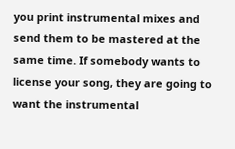you print instrumental mixes and send them to be mastered at the same time. If somebody wants to license your song, they are going to want the instrumental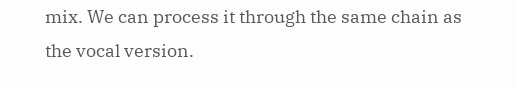mix. We can process it through the same chain as the vocal version.